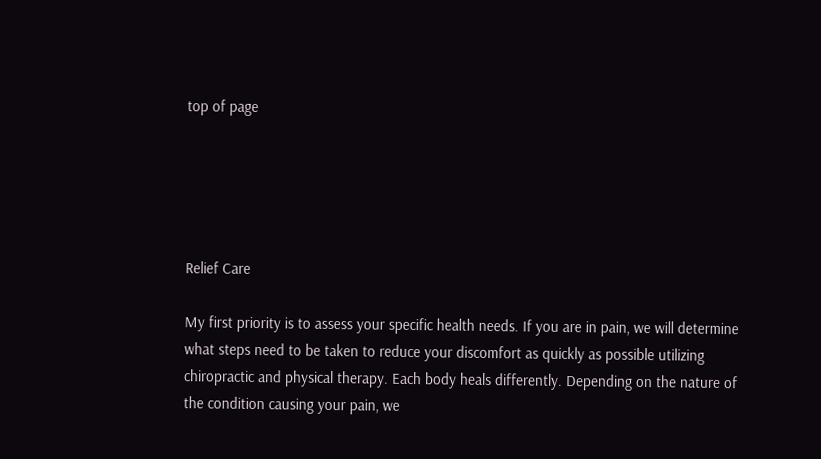top of page





Relief Care

My first priority is to assess your specific health needs. If you are in pain, we will determine what steps need to be taken to reduce your discomfort as quickly as possible utilizing chiropractic and physical therapy. Each body heals differently. Depending on the nature of the condition causing your pain, we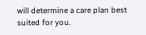will determine a care plan best suited for you.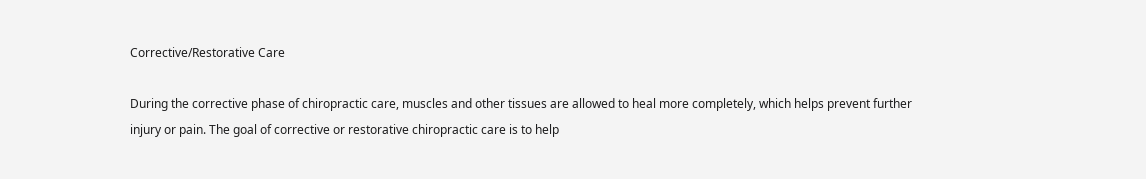Corrective/Restorative Care

During the corrective phase of chiropractic care, muscles and other tissues are allowed to heal more completely, which helps prevent further injury or pain. The goal of corrective or restorative chiropractic care is to help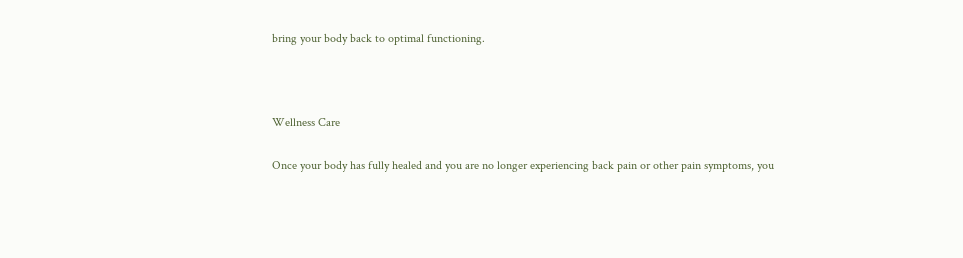bring your body back to optimal functioning.



Wellness Care

Once your body has fully healed and you are no longer experiencing back pain or other pain symptoms, you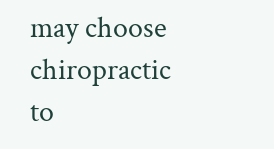may choose chiropractic to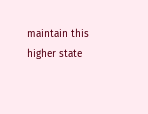maintain this higher state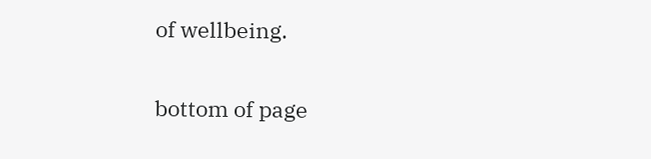of wellbeing.

bottom of page